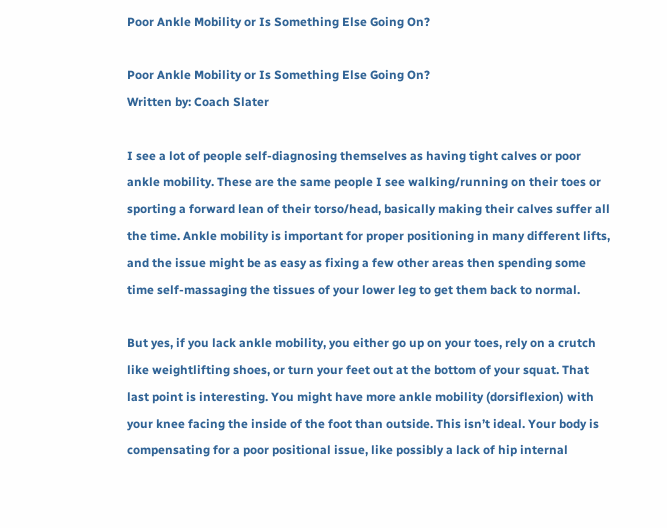Poor Ankle Mobility or Is Something Else Going On?

Poor Ankle Mobility or Is Something Else Going On?
Written by: Coach Slater

I see a lot of people self-diagnosing themselves as having tight calves or poor ankle mobility. These are the same people I see walking/running on their toes or sporting a forward lean of their torso/head, basically making their calves suffer all the time. Ankle mobility is important for proper positioning in many different lifts, and the issue might be as easy as fixing a few other areas then spending some time self-massaging the tissues of your lower leg to get them back to normal.

But yes, if you lack ankle mobility, you either go up on your toes, rely on a crutch like weightlifting shoes, or turn your feet out at the bottom of your squat. That last point is interesting. You might have more ankle mobility (dorsiflexion) with your knee facing the inside of the foot than outside. This isn’t ideal. Your body is compensating for a poor positional issue, like possibly a lack of hip internal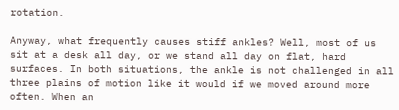rotation.

Anyway, what frequently causes stiff ankles? Well, most of us sit at a desk all day, or we stand all day on flat, hard surfaces. In both situations, the ankle is not challenged in all three plains of motion like it would if we moved around more often. When an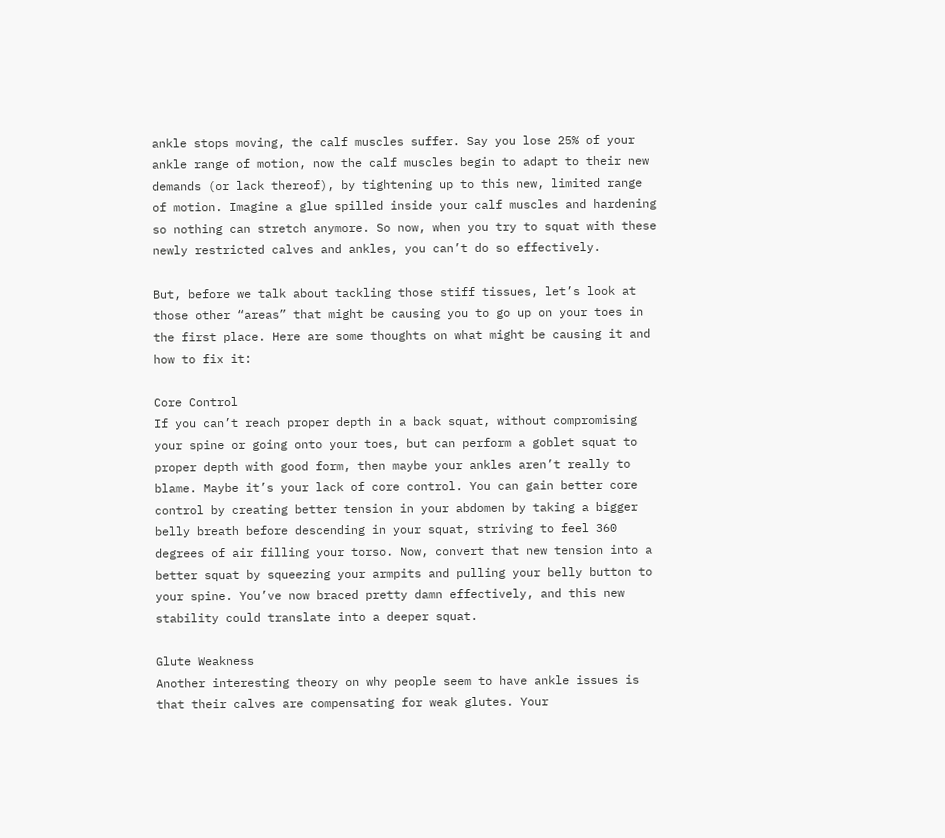ankle stops moving, the calf muscles suffer. Say you lose 25% of your ankle range of motion, now the calf muscles begin to adapt to their new demands (or lack thereof), by tightening up to this new, limited range of motion. Imagine a glue spilled inside your calf muscles and hardening so nothing can stretch anymore. So now, when you try to squat with these newly restricted calves and ankles, you can’t do so effectively.

But, before we talk about tackling those stiff tissues, let’s look at those other “areas” that might be causing you to go up on your toes in the first place. Here are some thoughts on what might be causing it and how to fix it:

Core Control
If you can’t reach proper depth in a back squat, without compromising your spine or going onto your toes, but can perform a goblet squat to proper depth with good form, then maybe your ankles aren’t really to blame. Maybe it’s your lack of core control. You can gain better core control by creating better tension in your abdomen by taking a bigger belly breath before descending in your squat, striving to feel 360 degrees of air filling your torso. Now, convert that new tension into a better squat by squeezing your armpits and pulling your belly button to your spine. You’ve now braced pretty damn effectively, and this new stability could translate into a deeper squat.

Glute Weakness
Another interesting theory on why people seem to have ankle issues is that their calves are compensating for weak glutes. Your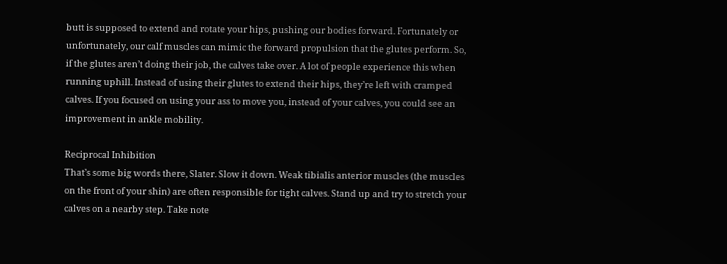butt is supposed to extend and rotate your hips, pushing our bodies forward. Fortunately or unfortunately, our calf muscles can mimic the forward propulsion that the glutes perform. So, if the glutes aren’t doing their job, the calves take over. A lot of people experience this when running uphill. Instead of using their glutes to extend their hips, they’re left with cramped calves. If you focused on using your ass to move you, instead of your calves, you could see an improvement in ankle mobility.

Reciprocal Inhibition
That’s some big words there, Slater. Slow it down. Weak tibialis anterior muscles (the muscles on the front of your shin) are often responsible for tight calves. Stand up and try to stretch your calves on a nearby step. Take note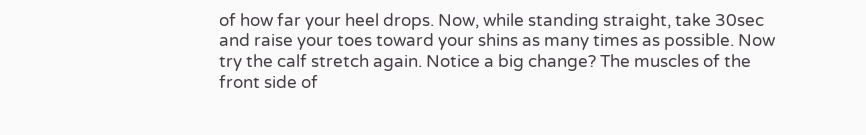of how far your heel drops. Now, while standing straight, take 30sec and raise your toes toward your shins as many times as possible. Now try the calf stretch again. Notice a big change? The muscles of the front side of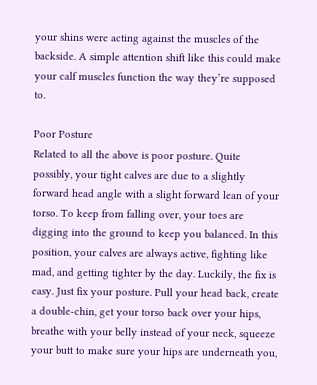your shins were acting against the muscles of the backside. A simple attention shift like this could make your calf muscles function the way they’re supposed to.

Poor Posture
Related to all the above is poor posture. Quite possibly, your tight calves are due to a slightly forward head angle with a slight forward lean of your torso. To keep from falling over, your toes are digging into the ground to keep you balanced. In this position, your calves are always active, fighting like mad, and getting tighter by the day. Luckily, the fix is easy. Just fix your posture. Pull your head back, create a double-chin, get your torso back over your hips, breathe with your belly instead of your neck, squeeze your butt to make sure your hips are underneath you,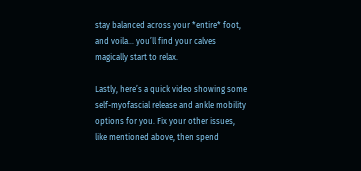stay balanced across your *entire* foot, and voila… you’ll find your calves magically start to relax.

Lastly, here’s a quick video showing some self-myofascial release and ankle mobility options for you. Fix your other issues, like mentioned above, then spend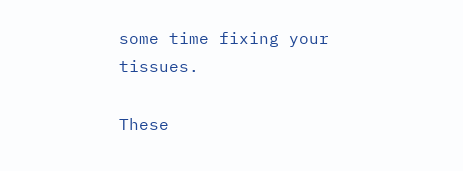some time fixing your tissues.

These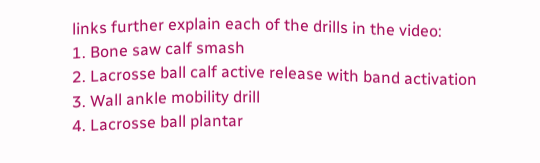links further explain each of the drills in the video:
1. Bone saw calf smash
2. Lacrosse ball calf active release with band activation
3. Wall ankle mobility drill
4. Lacrosse ball plantar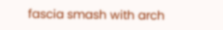fascia smash with arch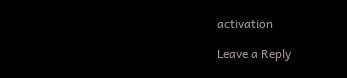activation

Leave a Reply